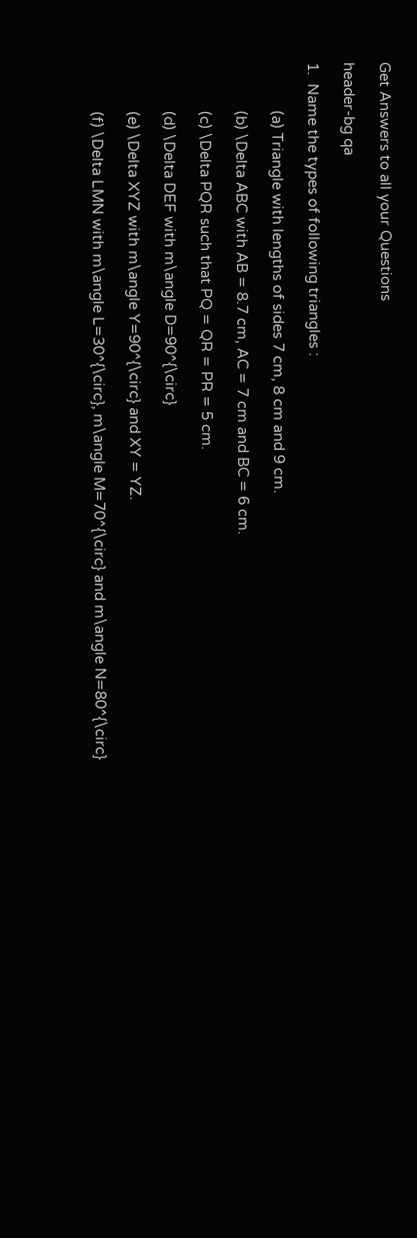Get Answers to all your Questions

header-bg qa

1.  Name the types of following triangles :

            (a) Triangle with lengths of sides 7 cm, 8 cm and 9 cm.

            (b) \Delta ABC with AB = 8.7 cm, AC = 7 cm and BC = 6 cm.

            (c) \Delta PQR such that PQ = QR = PR = 5 cm.

            (d) \Delta DEF with m\angle D=90^{\circ}

            (e) \Delta XYZ with m\angle Y=90^{\circ} and XY = YZ.

            (f) \Delta LMN with m\angle L=30^{\circ}, m\angle M=70^{\circ} and m\angle N=80^{\circ}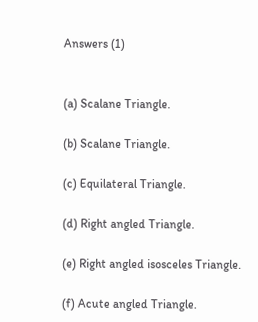Answers (1)


(a) Scalane Triangle.

(b) Scalane Triangle.

(c) Equilateral Triangle.

(d) Right angled Triangle.

(e) Right angled isosceles Triangle.

(f) Acute angled Triangle.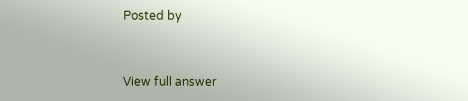Posted by


View full answer